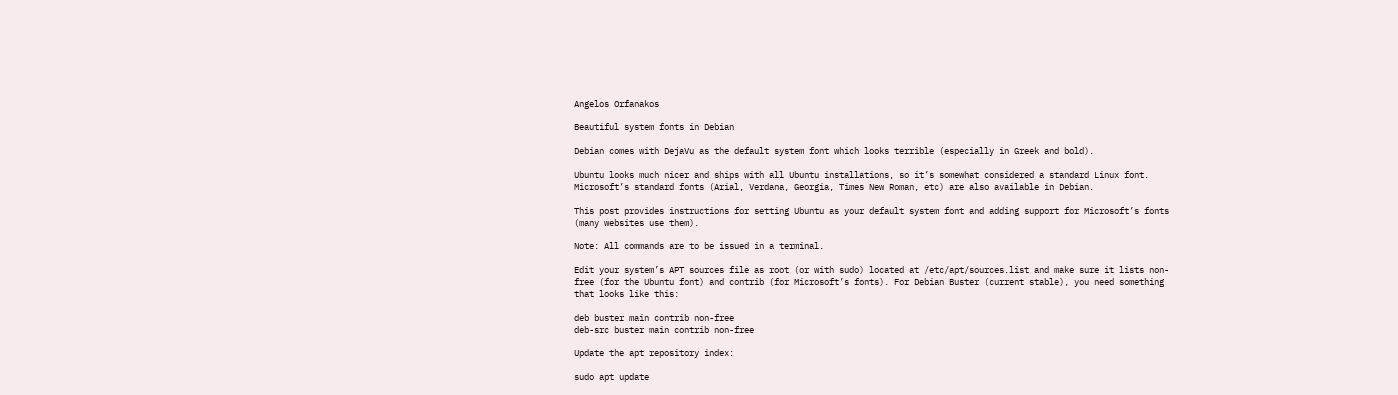Angelos Orfanakos

Beautiful system fonts in Debian

Debian comes with DejaVu as the default system font which looks terrible (especially in Greek and bold).

Ubuntu looks much nicer and ships with all Ubuntu installations, so it’s somewhat considered a standard Linux font. Microsoft’s standard fonts (Arial, Verdana, Georgia, Times New Roman, etc) are also available in Debian.

This post provides instructions for setting Ubuntu as your default system font and adding support for Microsoft’s fonts (many websites use them).

Note: All commands are to be issued in a terminal.

Edit your system’s APT sources file as root (or with sudo) located at /etc/apt/sources.list and make sure it lists non-free (for the Ubuntu font) and contrib (for Microsoft’s fonts). For Debian Buster (current stable), you need something that looks like this:

deb buster main contrib non-free
deb-src buster main contrib non-free

Update the apt repository index:

sudo apt update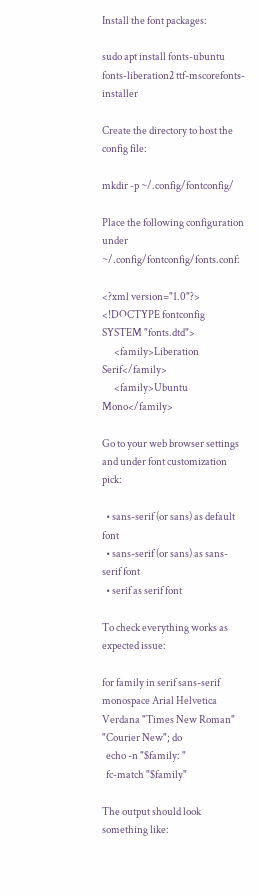Install the font packages:

sudo apt install fonts-ubuntu fonts-liberation2 ttf-mscorefonts-installer

Create the directory to host the config file:

mkdir -p ~/.config/fontconfig/

Place the following configuration under ~/.config/fontconfig/fonts.conf:

<?xml version="1.0"?>
<!DOCTYPE fontconfig SYSTEM "fonts.dtd">
      <family>Liberation Serif</family>
      <family>Ubuntu Mono</family>

Go to your web browser settings and under font customization pick:

  • sans-serif (or sans) as default font
  • sans-serif (or sans) as sans-serif font
  • serif as serif font

To check everything works as expected issue:

for family in serif sans-serif monospace Arial Helvetica Verdana "Times New Roman" "Courier New"; do
  echo -n "$family: "
  fc-match "$family"

The output should look something like: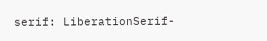serif: LiberationSerif-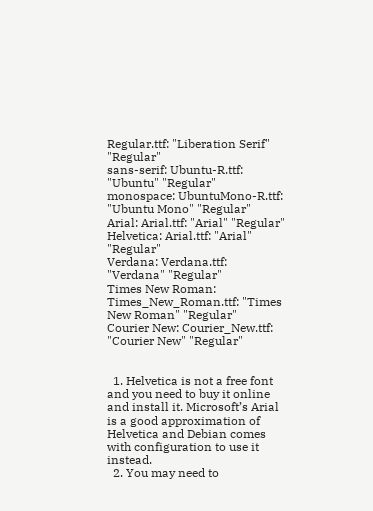Regular.ttf: "Liberation Serif" "Regular"
sans-serif: Ubuntu-R.ttf: "Ubuntu" "Regular"
monospace: UbuntuMono-R.ttf: "Ubuntu Mono" "Regular"
Arial: Arial.ttf: "Arial" "Regular"
Helvetica: Arial.ttf: "Arial" "Regular"
Verdana: Verdana.ttf: "Verdana" "Regular"
Times New Roman: Times_New_Roman.ttf: "Times New Roman" "Regular"
Courier New: Courier_New.ttf: "Courier New" "Regular"


  1. Helvetica is not a free font and you need to buy it online and install it. Microsoft’s Arial is a good approximation of Helvetica and Debian comes with configuration to use it instead.
  2. You may need to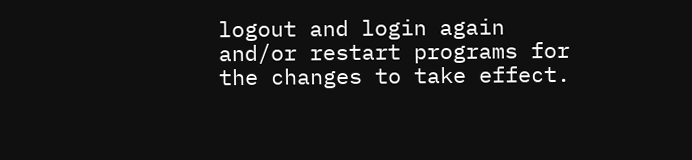logout and login again and/or restart programs for the changes to take effect.